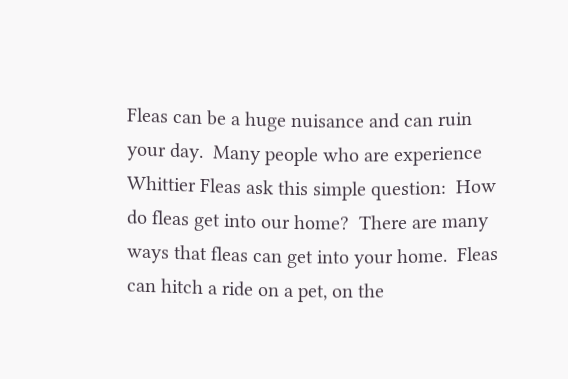Fleas can be a huge nuisance and can ruin your day.  Many people who are experience Whittier Fleas ask this simple question:  How do fleas get into our home?  There are many ways that fleas can get into your home.  Fleas can hitch a ride on a pet, on the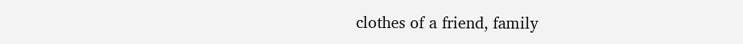clothes of a friend, family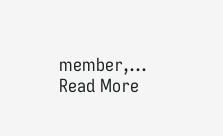member,… Read More